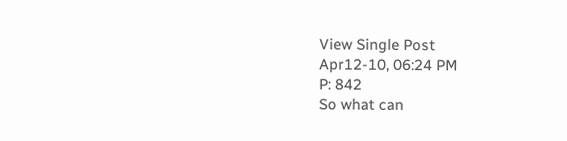View Single Post
Apr12-10, 06:24 PM
P: 842
So what can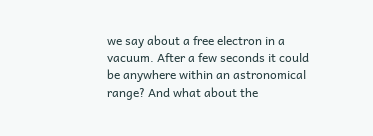we say about a free electron in a vacuum. After a few seconds it could be anywhere within an astronomical range? And what about the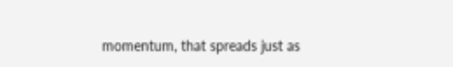momentum, that spreads just as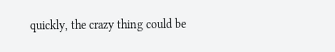quickly, the crazy thing could be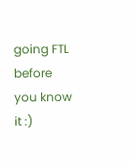going FTL before you know it :)